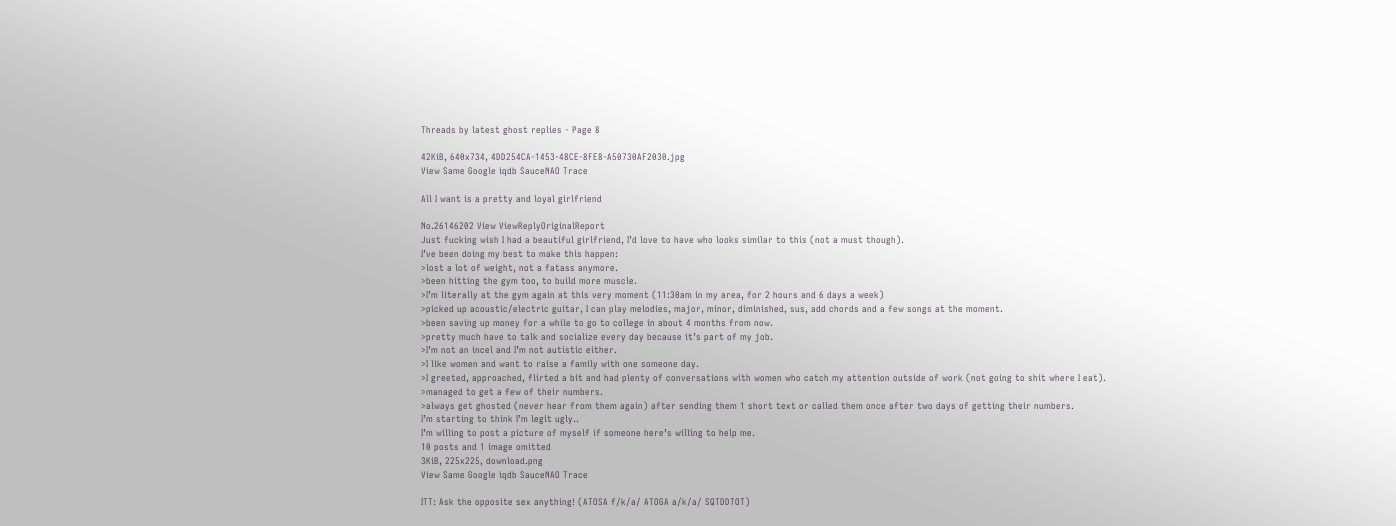Threads by latest ghost replies - Page 8

42KiB, 640x734, 4DD254CA-1453-48CE-8FE8-A50730AF2030.jpg
View Same Google iqdb SauceNAO Trace

All I want is a pretty and loyal girlfriend

No.26146202 View ViewReplyOriginalReport
Just fucking wish I had a beautiful girlfriend, I’d love to have who looks similar to this (not a must though).
I’ve been doing my best to make this happen:
>lost a lot of weight, not a fatass anymore.
>been hitting the gym too, to build more muscle.
>I’m literally at the gym again at this very moment (11:30am in my area, for 2 hours and 6 days a week)
>picked up acoustic/electric guitar, I can play melodies, major, minor, diminished, sus, add chords and a few songs at the moment.
>been saving up money for a while to go to college in about 4 months from now.
>pretty much have to talk and socialize every day because it’s part of my job.
>I’m not an incel and I’m not autistic either.
>I like women and want to raise a family with one someone day.
>I greeted, approached, flirted a bit and had plenty of conversations with women who catch my attention outside of work (not going to shit where I eat).
>managed to get a few of their numbers.
>always get ghosted (never hear from them again) after sending them 1 short text or called them once after two days of getting their numbers.
I’m starting to think I’m legit ugly..
I’m willing to post a picture of myself if someone here’s willing to help me.
10 posts and 1 image omitted
3KiB, 225x225, download.png
View Same Google iqdb SauceNAO Trace

ITT: Ask the opposite sex anything! (ATOSA f/k/a/ ATOGA a/k/a/ SQTDDTOT)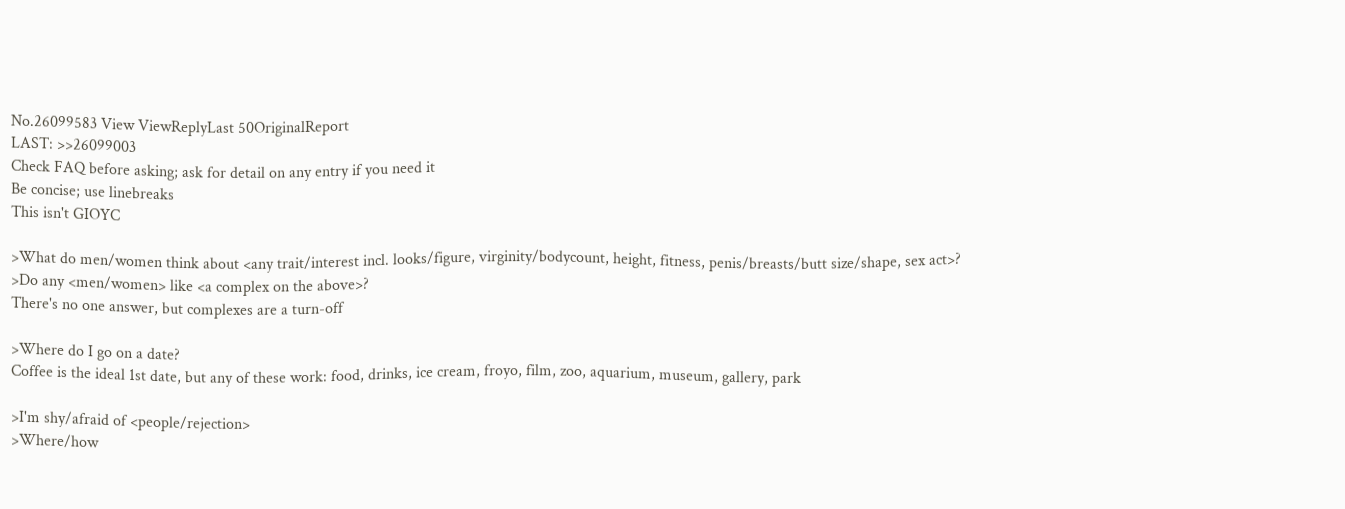No.26099583 View ViewReplyLast 50OriginalReport
LAST: >>26099003
Check FAQ before asking; ask for detail on any entry if you need it
Be concise; use linebreaks
This isn't GIOYC

>What do men/women think about <any trait/interest incl. looks/figure, virginity/bodycount, height, fitness, penis/breasts/butt size/shape, sex act>?
>Do any <men/women> like <a complex on the above>?
There's no one answer, but complexes are a turn-off

>Where do I go on a date?
Coffee is the ideal 1st date, but any of these work: food, drinks, ice cream, froyo, film, zoo, aquarium, museum, gallery, park

>I'm shy/afraid of <people/rejection>
>Where/how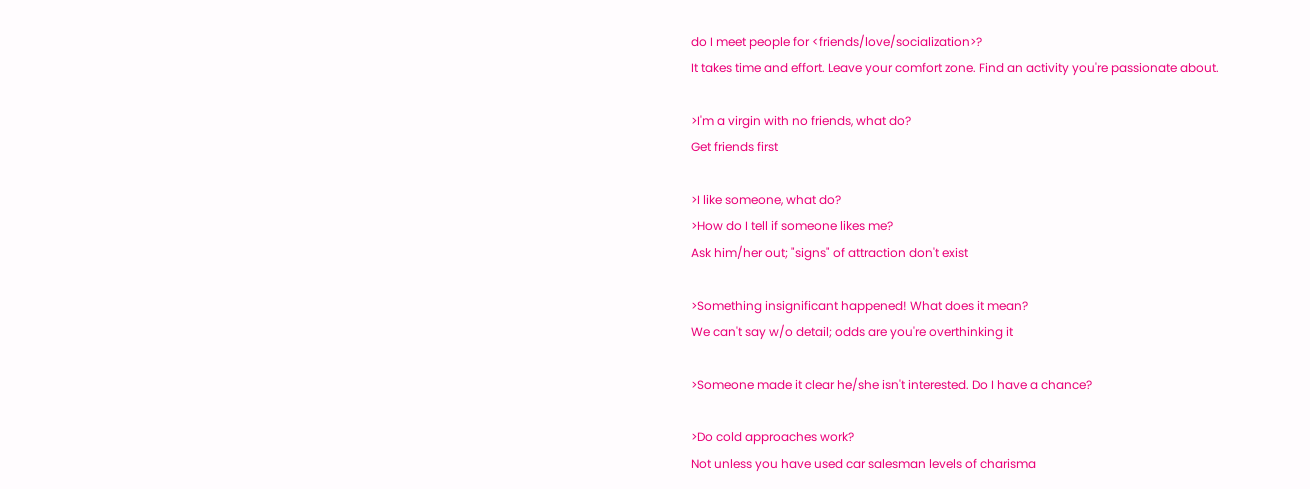do I meet people for <friends/love/socialization>?
It takes time and effort. Leave your comfort zone. Find an activity you're passionate about.

>I'm a virgin with no friends, what do?
Get friends first

>I like someone, what do?
>How do I tell if someone likes me?
Ask him/her out; "signs" of attraction don't exist

>Something insignificant happened! What does it mean?
We can't say w/o detail; odds are you're overthinking it

>Someone made it clear he/she isn't interested. Do I have a chance?

>Do cold approaches work?
Not unless you have used car salesman levels of charisma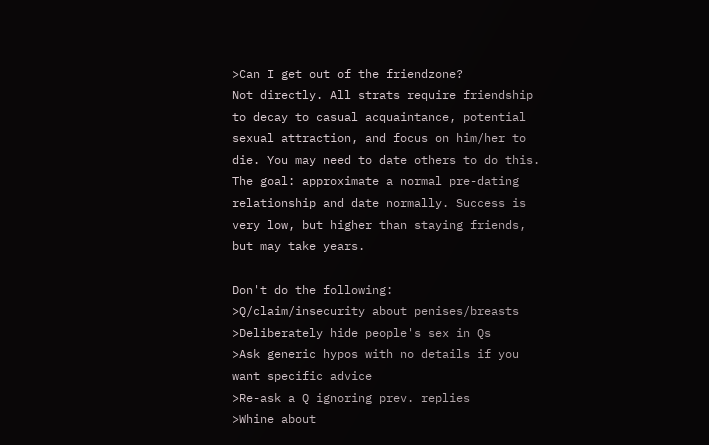>Can I get out of the friendzone?
Not directly. All strats require friendship to decay to casual acquaintance, potential sexual attraction, and focus on him/her to die. You may need to date others to do this. The goal: approximate a normal pre-dating relationship and date normally. Success is very low, but higher than staying friends, but may take years.

Don't do the following:
>Q/claim/insecurity about penises/breasts
>Deliberately hide people's sex in Qs
>Ask generic hypos with no details if you want specific advice
>Re-ask a Q ignoring prev. replies
>Whine about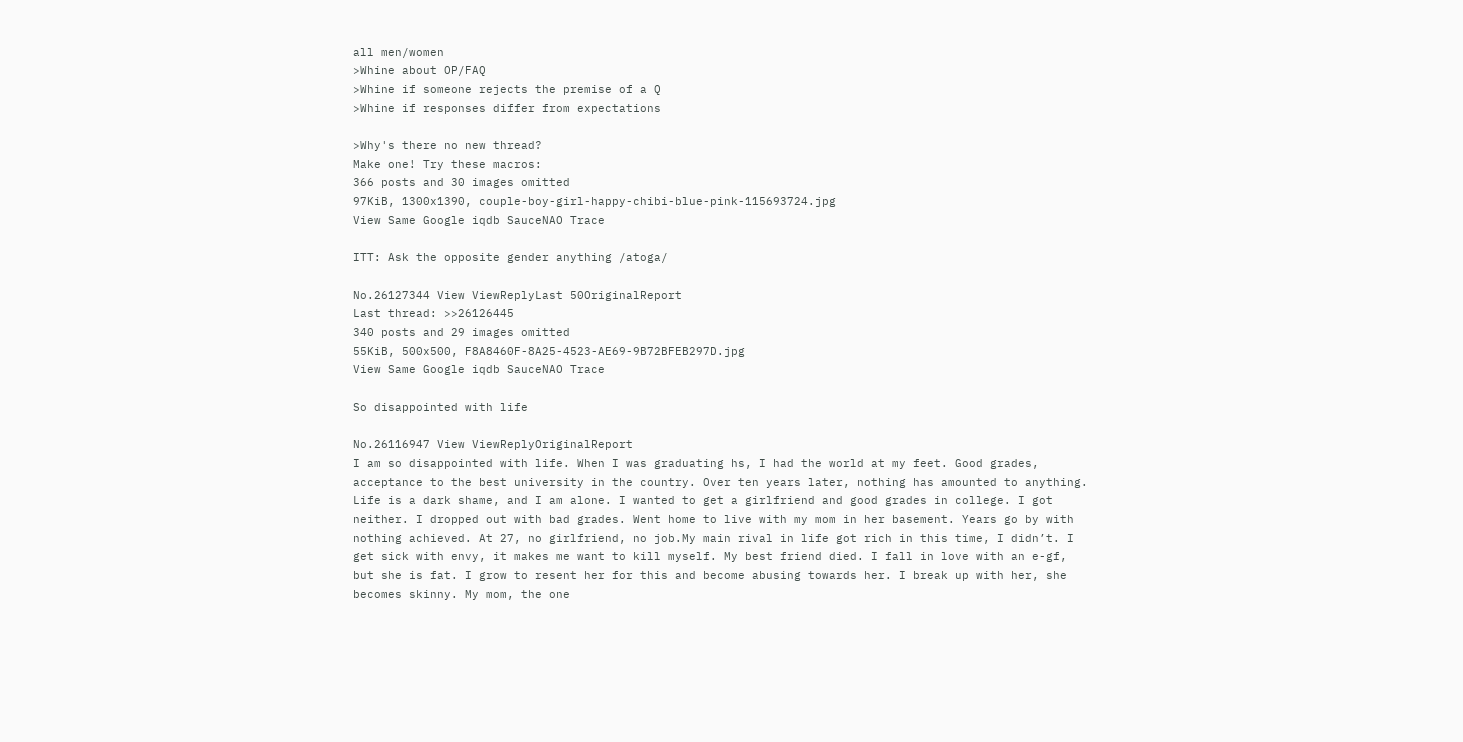all men/women
>Whine about OP/FAQ
>Whine if someone rejects the premise of a Q
>Whine if responses differ from expectations

>Why's there no new thread?
Make one! Try these macros:
366 posts and 30 images omitted
97KiB, 1300x1390, couple-boy-girl-happy-chibi-blue-pink-115693724.jpg
View Same Google iqdb SauceNAO Trace

ITT: Ask the opposite gender anything /atoga/

No.26127344 View ViewReplyLast 50OriginalReport
Last thread: >>26126445
340 posts and 29 images omitted
55KiB, 500x500, F8A8460F-8A25-4523-AE69-9B72BFEB297D.jpg
View Same Google iqdb SauceNAO Trace

So disappointed with life

No.26116947 View ViewReplyOriginalReport
I am so disappointed with life. When I was graduating hs, I had the world at my feet. Good grades, acceptance to the best university in the country. Over ten years later, nothing has amounted to anything. Life is a dark shame, and I am alone. I wanted to get a girlfriend and good grades in college. I got neither. I dropped out with bad grades. Went home to live with my mom in her basement. Years go by with nothing achieved. At 27, no girlfriend, no job.My main rival in life got rich in this time, I didn’t. I get sick with envy, it makes me want to kill myself. My best friend died. I fall in love with an e-gf, but she is fat. I grow to resent her for this and become abusing towards her. I break up with her, she becomes skinny. My mom, the one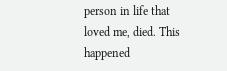person in life that loved me, died. This happened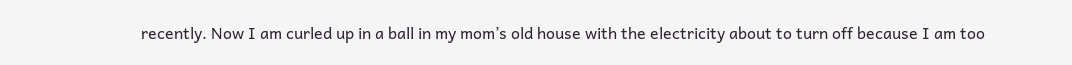recently. Now I am curled up in a ball in my mom’s old house with the electricity about to turn off because I am too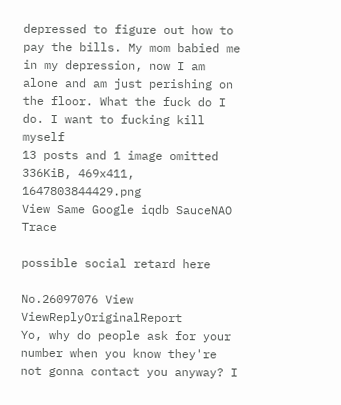depressed to figure out how to pay the bills. My mom babied me in my depression, now I am alone and am just perishing on the floor. What the fuck do I do. I want to fucking kill myself
13 posts and 1 image omitted
336KiB, 469x411, 1647803844429.png
View Same Google iqdb SauceNAO Trace

possible social retard here

No.26097076 View ViewReplyOriginalReport
Yo, why do people ask for your number when you know they're not gonna contact you anyway? I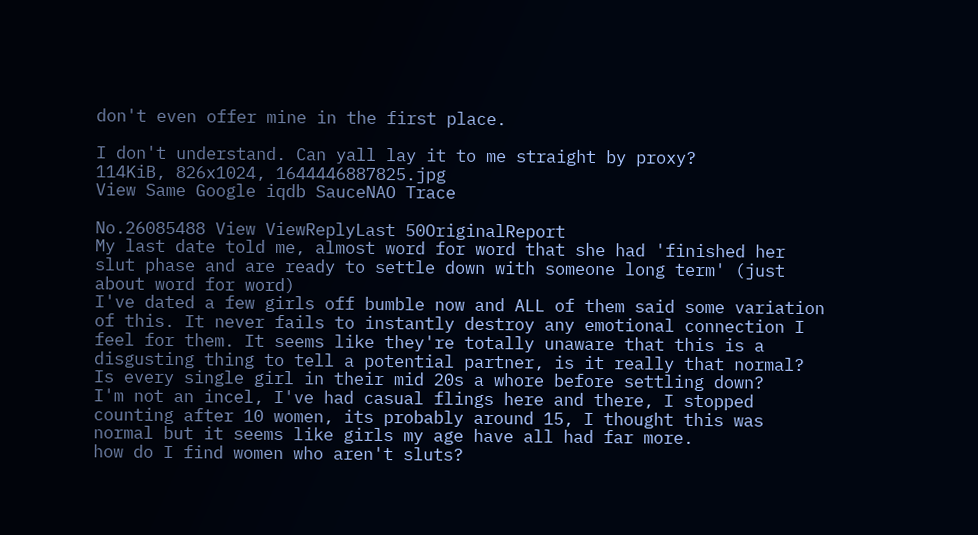don't even offer mine in the first place.

I don't understand. Can yall lay it to me straight by proxy?
114KiB, 826x1024, 1644446887825.jpg
View Same Google iqdb SauceNAO Trace

No.26085488 View ViewReplyLast 50OriginalReport
My last date told me, almost word for word that she had 'finished her slut phase and are ready to settle down with someone long term' (just about word for word)
I've dated a few girls off bumble now and ALL of them said some variation of this. It never fails to instantly destroy any emotional connection I feel for them. It seems like they're totally unaware that this is a disgusting thing to tell a potential partner, is it really that normal? Is every single girl in their mid 20s a whore before settling down?
I'm not an incel, I've had casual flings here and there, I stopped counting after 10 women, its probably around 15, I thought this was normal but it seems like girls my age have all had far more.
how do I find women who aren't sluts?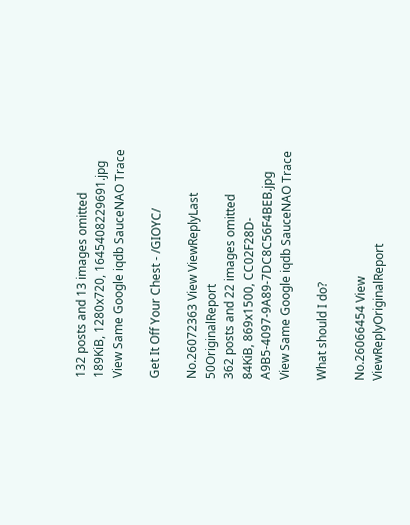132 posts and 13 images omitted
189KiB, 1280x720, 1645408229691.jpg
View Same Google iqdb SauceNAO Trace

Get It Off Your Chest - /GIOYC/

No.26072363 View ViewReplyLast 50OriginalReport
362 posts and 22 images omitted
84KiB, 869x1500, CC02F28D-A9B5-4097-9A89-7DC8C56F4BEB.jpg
View Same Google iqdb SauceNAO Trace

What should I do?

No.26066454 View ViewReplyOriginalReport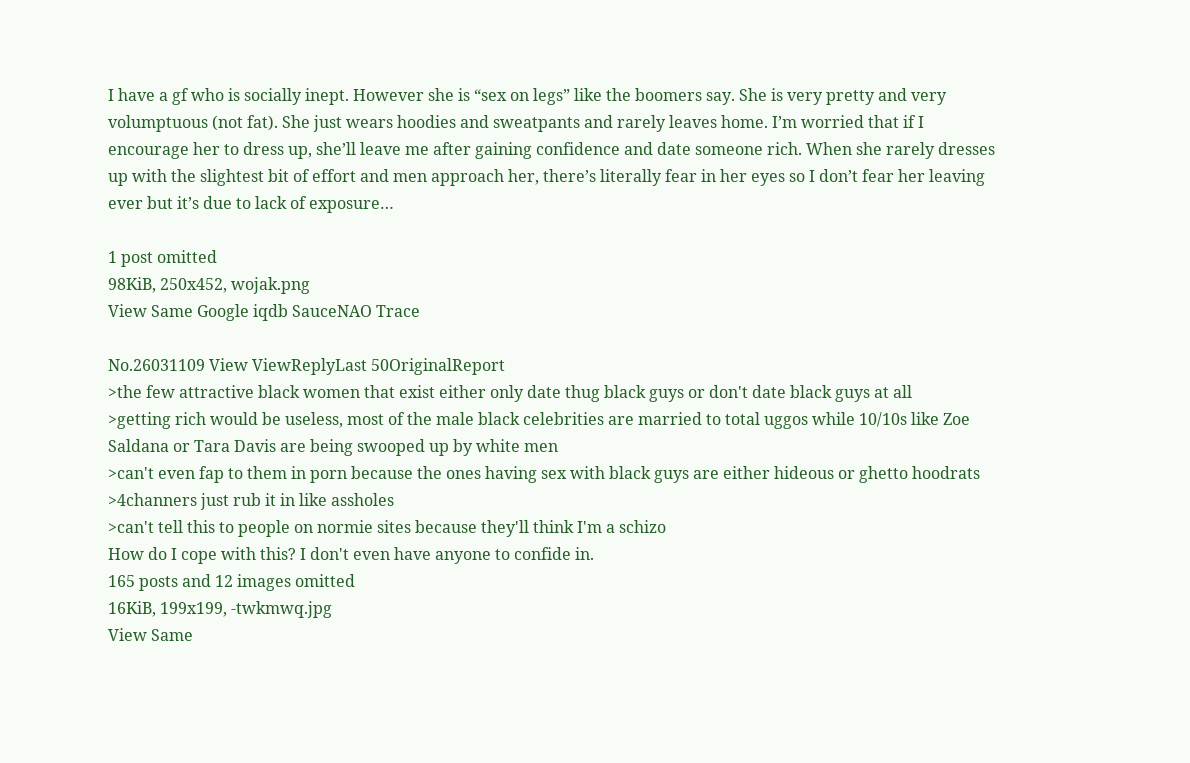I have a gf who is socially inept. However she is “sex on legs” like the boomers say. She is very pretty and very volumptuous (not fat). She just wears hoodies and sweatpants and rarely leaves home. I’m worried that if I encourage her to dress up, she’ll leave me after gaining confidence and date someone rich. When she rarely dresses up with the slightest bit of effort and men approach her, there’s literally fear in her eyes so I don’t fear her leaving ever but it’s due to lack of exposure…

1 post omitted
98KiB, 250x452, wojak.png
View Same Google iqdb SauceNAO Trace

No.26031109 View ViewReplyLast 50OriginalReport
>the few attractive black women that exist either only date thug black guys or don't date black guys at all
>getting rich would be useless, most of the male black celebrities are married to total uggos while 10/10s like Zoe Saldana or Tara Davis are being swooped up by white men
>can't even fap to them in porn because the ones having sex with black guys are either hideous or ghetto hoodrats
>4channers just rub it in like assholes
>can't tell this to people on normie sites because they'll think I'm a schizo
How do I cope with this? I don't even have anyone to confide in.
165 posts and 12 images omitted
16KiB, 199x199, -twkmwq.jpg
View Same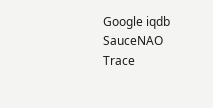Google iqdb SauceNAO Trace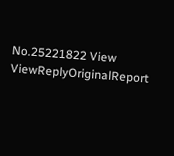No.25221822 View ViewReplyOriginalReport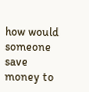how would someone save money to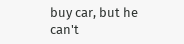buy car, but he can't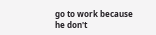go to work because he don't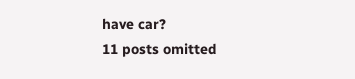have car?
11 posts omitted